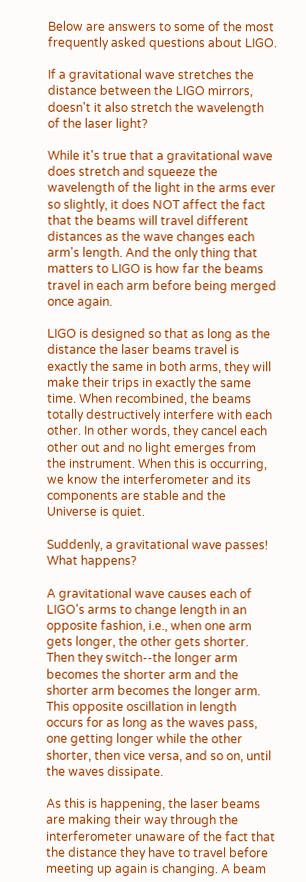Below are answers to some of the most frequently asked questions about LIGO.

If a gravitational wave stretches the distance between the LIGO mirrors, doesn't it also stretch the wavelength of the laser light?

While it's true that a gravitational wave does stretch and squeeze the wavelength of the light in the arms ever so slightly, it does NOT affect the fact that the beams will travel different distances as the wave changes each arm's length. And the only thing that matters to LIGO is how far the beams travel in each arm before being merged once again.

LIGO is designed so that as long as the distance the laser beams travel is exactly the same in both arms, they will make their trips in exactly the same time. When recombined, the beams totally destructively interfere with each other. In other words, they cancel each other out and no light emerges from the instrument. When this is occurring, we know the interferometer and its components are stable and the Universe is quiet.

Suddenly, a gravitational wave passes! What happens?

A gravitational wave causes each of LIGO's arms to change length in an opposite fashion, i.e., when one arm gets longer, the other gets shorter. Then they switch--the longer arm becomes the shorter arm and the shorter arm becomes the longer arm. This opposite oscillation in length occurs for as long as the waves pass, one getting longer while the other shorter, then vice versa, and so on, until the waves dissipate.

As this is happening, the laser beams are making their way through the interferometer unaware of the fact that the distance they have to travel before meeting up again is changing. A beam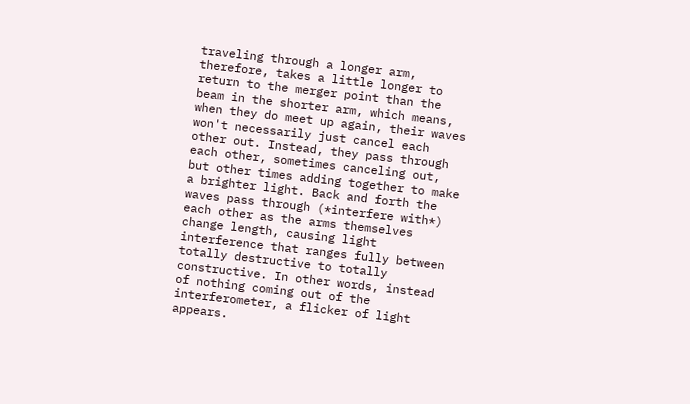traveling through a longer arm, therefore, takes a little longer to return to the merger point than the beam in the shorter arm, which means, when they do meet up again, their waves won't necessarily just cancel each other out. Instead, they pass through each other, sometimes canceling out, but other times adding together to make a brighter light. Back and forth the waves pass through (*interfere with*) each other as the arms themselves change length, causing light interference that ranges fully between totally destructive to totally constructive. In other words, instead of nothing coming out of the interferometer, a flicker of light appears.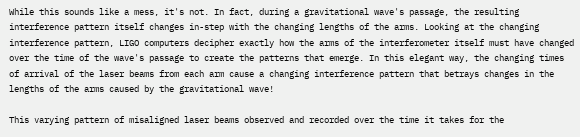While this sounds like a mess, it's not. In fact, during a gravitational wave's passage, the resulting interference pattern itself changes in-step with the changing lengths of the arms. Looking at the changing interference pattern, LIGO computers decipher exactly how the arms of the interferometer itself must have changed over the time of the wave's passage to create the patterns that emerge. In this elegant way, the changing times of arrival of the laser beams from each arm cause a changing interference pattern that betrays changes in the lengths of the arms caused by the gravitational wave!

This varying pattern of misaligned laser beams observed and recorded over the time it takes for the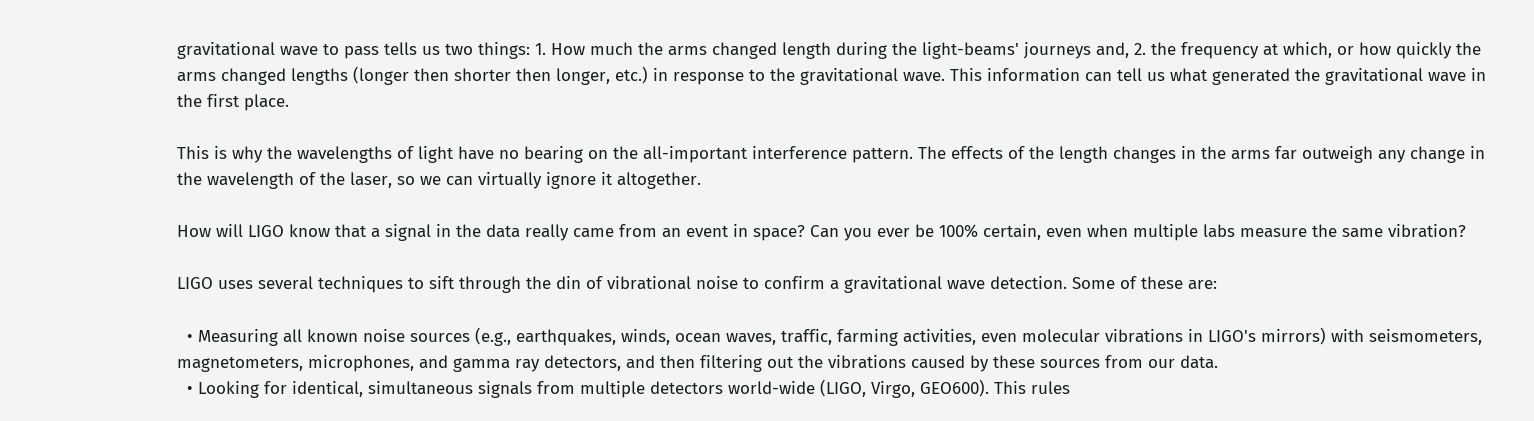gravitational wave to pass tells us two things: 1. How much the arms changed length during the light-beams' journeys and, 2. the frequency at which, or how quickly the arms changed lengths (longer then shorter then longer, etc.) in response to the gravitational wave. This information can tell us what generated the gravitational wave in the first place.

This is why the wavelengths of light have no bearing on the all-important interference pattern. The effects of the length changes in the arms far outweigh any change in the wavelength of the laser, so we can virtually ignore it altogether.

How will LIGO know that a signal in the data really came from an event in space? Can you ever be 100% certain, even when multiple labs measure the same vibration?

LIGO uses several techniques to sift through the din of vibrational noise to confirm a gravitational wave detection. Some of these are:

  • Measuring all known noise sources (e.g., earthquakes, winds, ocean waves, traffic, farming activities, even molecular vibrations in LIGO's mirrors) with seismometers, magnetometers, microphones, and gamma ray detectors, and then filtering out the vibrations caused by these sources from our data.
  • Looking for identical, simultaneous signals from multiple detectors world-wide (LIGO, Virgo, GEO600). This rules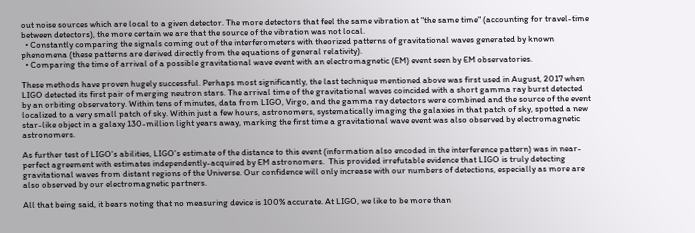out noise sources which are local to a given detector. The more detectors that feel the same vibration at "the same time" (accounting for travel-time between detectors), the more certain we are that the source of the vibration was not local.
  • Constantly comparing the signals coming out of the interferometers with theorized patterns of gravitational waves generated by known phenomena (these patterns are derived directly from the equations of general relativity).
  • Comparing the time of arrival of a possible gravitational wave event with an electromagnetic (EM) event seen by EM observatories.

These methods have proven hugely successful. Perhaps most significantly, the last technique mentioned above was first used in August, 2017 when LIGO detected its first pair of merging neutron stars. The arrival time of the gravitational waves coincided with a short gamma ray burst detected by an orbiting observatory. Within tens of minutes, data from LIGO, Virgo, and the gamma ray detectors were combined and the source of the event localized to a very small patch of sky. Within just a few hours, astronomers, systematically imaging the galaxies in that patch of sky, spotted a new star-like object in a galaxy 130-million light years away, marking the first time a gravitational wave event was also observed by electromagnetic astronomers.

As further test of LIGO's abilities, LIGO's estimate of the distance to this event (information also encoded in the interference pattern) was in near-perfect agreement with estimates independently-acquired by EM astronomers.  This provided irrefutable evidence that LIGO is truly detecting gravitational waves from distant regions of the Universe. Our confidence will only increase with our numbers of detections, especially as more are also observed by our electromagnetic partners.

All that being said, it bears noting that no measuring device is 100% accurate. At LIGO, we like to be more than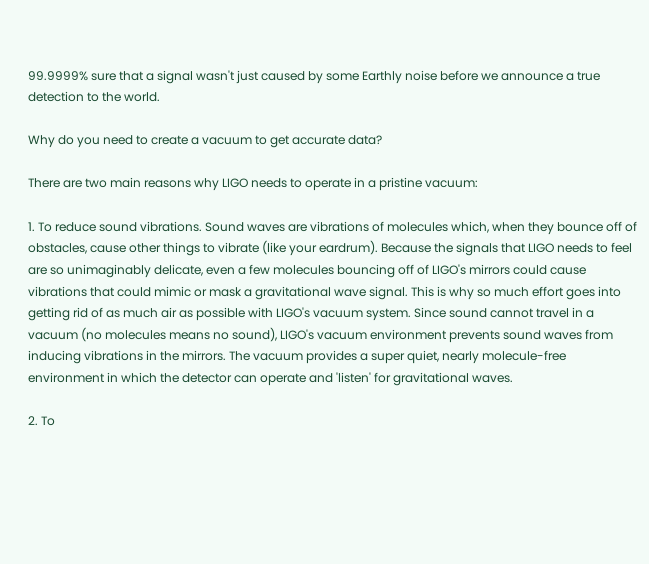99.9999% sure that a signal wasn't just caused by some Earthly noise before we announce a true detection to the world.

Why do you need to create a vacuum to get accurate data?

There are two main reasons why LIGO needs to operate in a pristine vacuum:

1. To reduce sound vibrations. Sound waves are vibrations of molecules which, when they bounce off of obstacles, cause other things to vibrate (like your eardrum). Because the signals that LIGO needs to feel are so unimaginably delicate, even a few molecules bouncing off of LIGO's mirrors could cause vibrations that could mimic or mask a gravitational wave signal. This is why so much effort goes into getting rid of as much air as possible with LIGO's vacuum system. Since sound cannot travel in a vacuum (no molecules means no sound), LIGO's vacuum environment prevents sound waves from inducing vibrations in the mirrors. The vacuum provides a super quiet, nearly molecule-free environment in which the detector can operate and 'listen' for gravitational waves.

2. To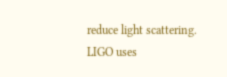reduce light scattering. LIGO uses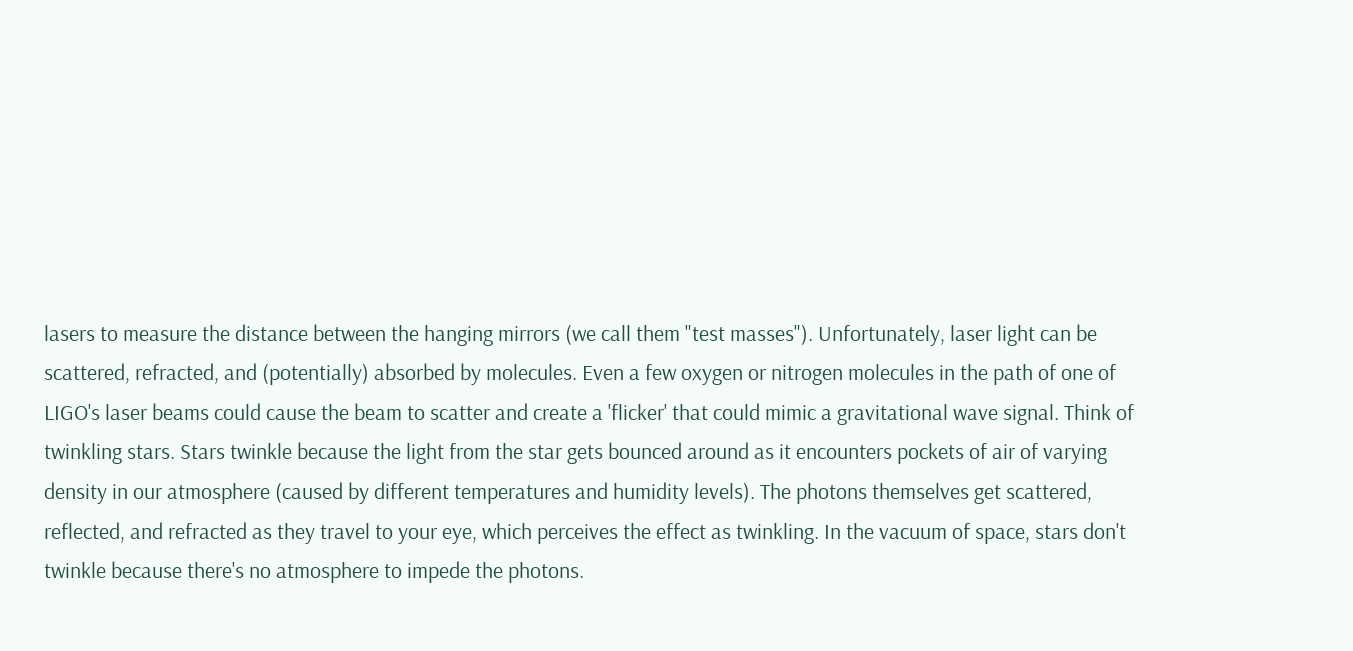lasers to measure the distance between the hanging mirrors (we call them "test masses"). Unfortunately, laser light can be scattered, refracted, and (potentially) absorbed by molecules. Even a few oxygen or nitrogen molecules in the path of one of LIGO's laser beams could cause the beam to scatter and create a 'flicker' that could mimic a gravitational wave signal. Think of twinkling stars. Stars twinkle because the light from the star gets bounced around as it encounters pockets of air of varying density in our atmosphere (caused by different temperatures and humidity levels). The photons themselves get scattered, reflected, and refracted as they travel to your eye, which perceives the effect as twinkling. In the vacuum of space, stars don't twinkle because there's no atmosphere to impede the photons.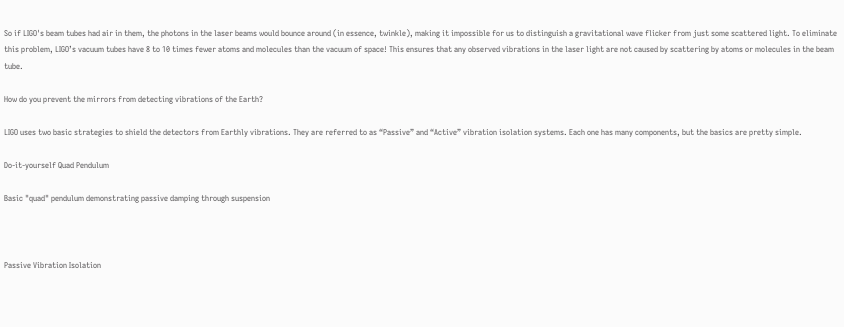So if LIGO's beam tubes had air in them, the photons in the laser beams would bounce around (in essence, twinkle), making it impossible for us to distinguish a gravitational wave flicker from just some scattered light. To eliminate this problem, LIGO’s vacuum tubes have 8 to 10 times fewer atoms and molecules than the vacuum of space! This ensures that any observed vibrations in the laser light are not caused by scattering by atoms or molecules in the beam tube.

How do you prevent the mirrors from detecting vibrations of the Earth?

LIGO uses two basic strategies to shield the detectors from Earthly vibrations. They are referred to as “Passive” and “Active” vibration isolation systems. Each one has many components, but the basics are pretty simple.

Do-it-yourself Quad Pendulum

Basic "quad" pendulum demonstrating passive damping through suspension



Passive Vibration Isolation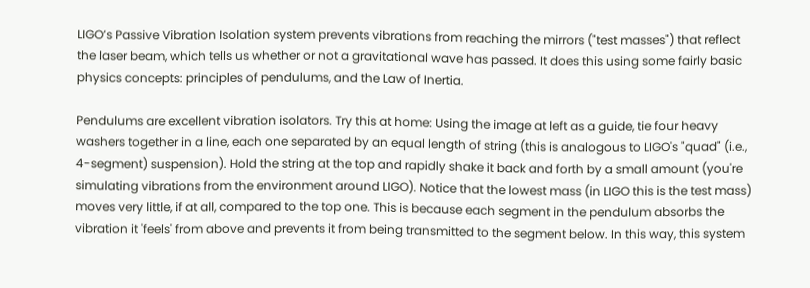LIGO’s Passive Vibration Isolation system prevents vibrations from reaching the mirrors ("test masses") that reflect the laser beam, which tells us whether or not a gravitational wave has passed. It does this using some fairly basic physics concepts: principles of pendulums, and the Law of Inertia.

Pendulums are excellent vibration isolators. Try this at home: Using the image at left as a guide, tie four heavy washers together in a line, each one separated by an equal length of string (this is analogous to LIGO's "quad" (i.e., 4-segment) suspension). Hold the string at the top and rapidly shake it back and forth by a small amount (you're simulating vibrations from the environment around LIGO). Notice that the lowest mass (in LIGO this is the test mass) moves very little, if at all, compared to the top one. This is because each segment in the pendulum absorbs the vibration it 'feels' from above and prevents it from being transmitted to the segment below. In this way, this system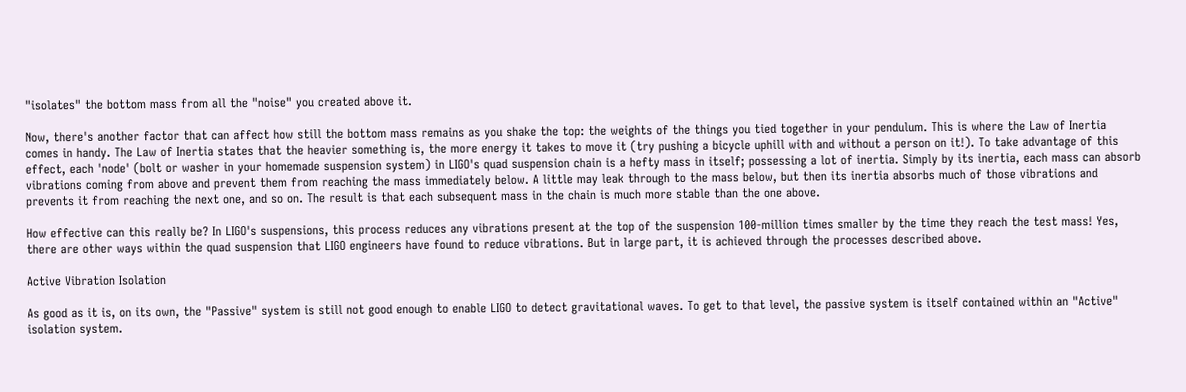"isolates" the bottom mass from all the "noise" you created above it.

Now, there's another factor that can affect how still the bottom mass remains as you shake the top: the weights of the things you tied together in your pendulum. This is where the Law of Inertia comes in handy. The Law of Inertia states that the heavier something is, the more energy it takes to move it (try pushing a bicycle uphill with and without a person on it!). To take advantage of this effect, each 'node' (bolt or washer in your homemade suspension system) in LIGO's quad suspension chain is a hefty mass in itself; possessing a lot of inertia. Simply by its inertia, each mass can absorb vibrations coming from above and prevent them from reaching the mass immediately below. A little may leak through to the mass below, but then its inertia absorbs much of those vibrations and prevents it from reaching the next one, and so on. The result is that each subsequent mass in the chain is much more stable than the one above.

How effective can this really be? In LIGO's suspensions, this process reduces any vibrations present at the top of the suspension 100-million times smaller by the time they reach the test mass! Yes, there are other ways within the quad suspension that LIGO engineers have found to reduce vibrations. But in large part, it is achieved through the processes described above.

Active Vibration Isolation

As good as it is, on its own, the "Passive" system is still not good enough to enable LIGO to detect gravitational waves. To get to that level, the passive system is itself contained within an "Active" isolation system.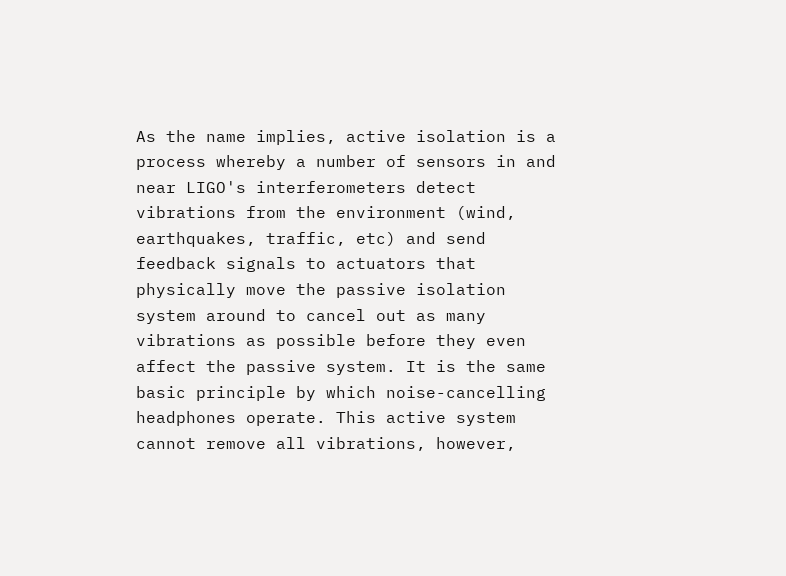As the name implies, active isolation is a process whereby a number of sensors in and near LIGO's interferometers detect vibrations from the environment (wind, earthquakes, traffic, etc) and send feedback signals to actuators that physically move the passive isolation system around to cancel out as many vibrations as possible before they even affect the passive system. It is the same basic principle by which noise-cancelling headphones operate. This active system cannot remove all vibrations, however,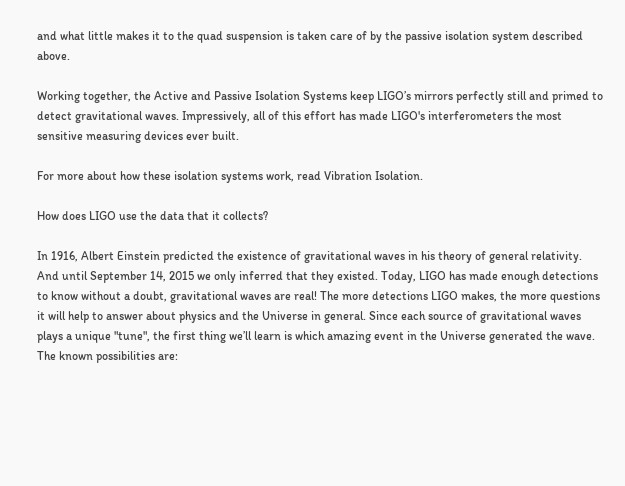and what little makes it to the quad suspension is taken care of by the passive isolation system described above.

Working together, the Active and Passive Isolation Systems keep LIGO’s mirrors perfectly still and primed to detect gravitational waves. Impressively, all of this effort has made LIGO's interferometers the most sensitive measuring devices ever built.

For more about how these isolation systems work, read Vibration Isolation.

How does LIGO use the data that it collects?

In 1916, Albert Einstein predicted the existence of gravitational waves in his theory of general relativity. And until September 14, 2015 we only inferred that they existed. Today, LIGO has made enough detections to know without a doubt, gravitational waves are real! The more detections LIGO makes, the more questions it will help to answer about physics and the Universe in general. Since each source of gravitational waves plays a unique "tune", the first thing we’ll learn is which amazing event in the Universe generated the wave. The known possibilities are: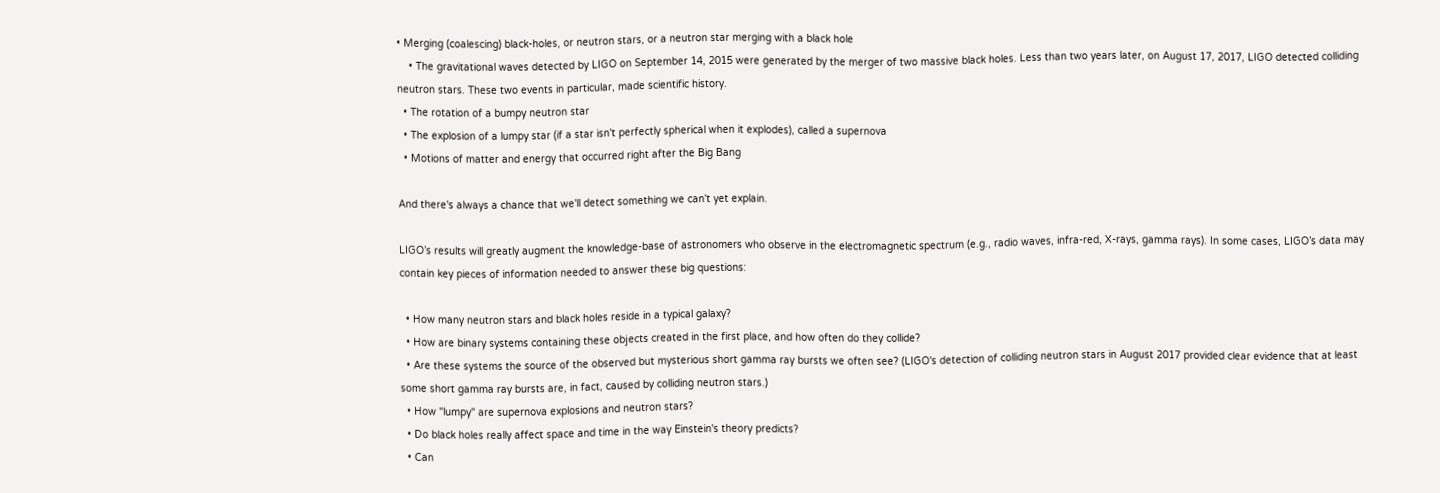• Merging (coalescing) black-holes, or neutron stars, or a neutron star merging with a black hole
    • The gravitational waves detected by LIGO on September 14, 2015 were generated by the merger of two massive black holes. Less than two years later, on August 17, 2017, LIGO detected colliding neutron stars. These two events in particular, made scientific history.
  • The rotation of a bumpy neutron star
  • The explosion of a lumpy star (if a star isn't perfectly spherical when it explodes), called a supernova
  • Motions of matter and energy that occurred right after the Big Bang

And there's always a chance that we'll detect something we can't yet explain.

LIGO’s results will greatly augment the knowledge-base of astronomers who observe in the electromagnetic spectrum (e.g., radio waves, infra-red, X-rays, gamma rays). In some cases, LIGO’s data may contain key pieces of information needed to answer these big questions:

  • How many neutron stars and black holes reside in a typical galaxy?
  • How are binary systems containing these objects created in the first place, and how often do they collide?
  • Are these systems the source of the observed but mysterious short gamma ray bursts we often see? (LIGO's detection of colliding neutron stars in August 2017 provided clear evidence that at least some short gamma ray bursts are, in fact, caused by colliding neutron stars.)
  • How "lumpy" are supernova explosions and neutron stars?
  • Do black holes really affect space and time in the way Einstein's theory predicts?
  • Can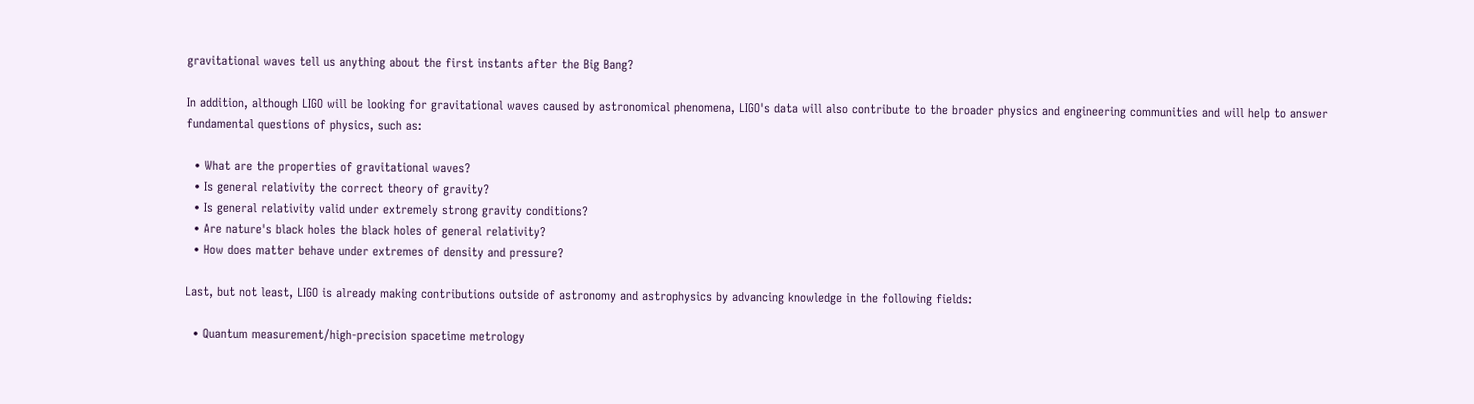gravitational waves tell us anything about the first instants after the Big Bang?

In addition, although LIGO will be looking for gravitational waves caused by astronomical phenomena, LIGO's data will also contribute to the broader physics and engineering communities and will help to answer fundamental questions of physics, such as:

  • What are the properties of gravitational waves?
  • Is general relativity the correct theory of gravity?
  • Is general relativity valid under extremely strong gravity conditions?
  • Are nature's black holes the black holes of general relativity?
  • How does matter behave under extremes of density and pressure?

Last, but not least, LIGO is already making contributions outside of astronomy and astrophysics by advancing knowledge in the following fields:

  • Quantum measurement/high-precision spacetime metrology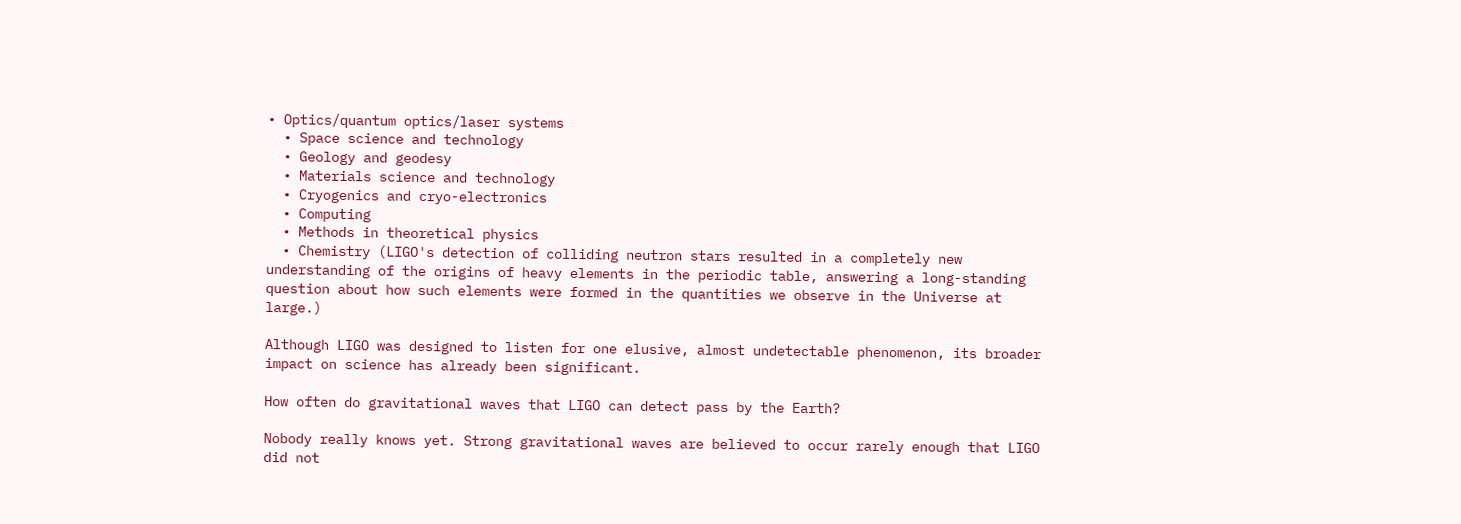• Optics/quantum optics/laser systems
  • Space science and technology
  • Geology and geodesy
  • Materials science and technology
  • Cryogenics and cryo-electronics
  • Computing
  • Methods in theoretical physics
  • Chemistry (LIGO's detection of colliding neutron stars resulted in a completely new understanding of the origins of heavy elements in the periodic table, answering a long-standing question about how such elements were formed in the quantities we observe in the Universe at large.)

Although LIGO was designed to listen for one elusive, almost undetectable phenomenon, its broader impact on science has already been significant.

How often do gravitational waves that LIGO can detect pass by the Earth?

Nobody really knows yet. Strong gravitational waves are believed to occur rarely enough that LIGO did not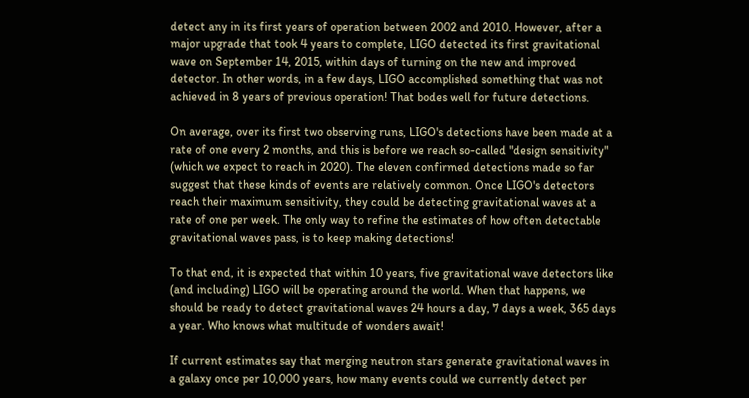detect any in its first years of operation between 2002 and 2010. However, after a major upgrade that took 4 years to complete, LIGO detected its first gravitational wave on September 14, 2015, within days of turning on the new and improved detector. In other words, in a few days, LIGO accomplished something that was not achieved in 8 years of previous operation! That bodes well for future detections.

On average, over its first two observing runs, LIGO's detections have been made at a rate of one every 2 months, and this is before we reach so-called "design sensitivity" (which we expect to reach in 2020). The eleven confirmed detections made so far suggest that these kinds of events are relatively common. Once LIGO's detectors reach their maximum sensitivity, they could be detecting gravitational waves at a rate of one per week. The only way to refine the estimates of how often detectable gravitational waves pass, is to keep making detections!

To that end, it is expected that within 10 years, five gravitational wave detectors like (and including) LIGO will be operating around the world. When that happens, we should be ready to detect gravitational waves 24 hours a day, 7 days a week, 365 days a year. Who knows what multitude of wonders await!

If current estimates say that merging neutron stars generate gravitational waves in a galaxy once per 10,000 years, how many events could we currently detect per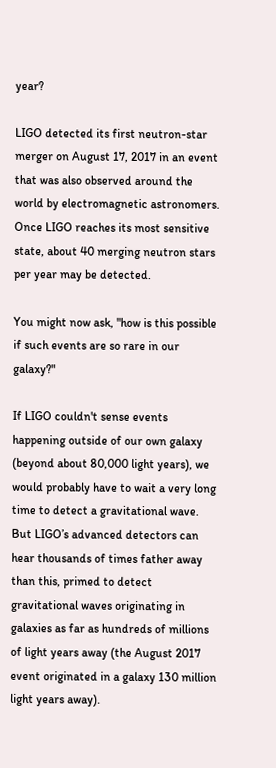year?

LIGO detected its first neutron-star merger on August 17, 2017 in an event that was also observed around the world by electromagnetic astronomers. Once LIGO reaches its most sensitive state, about 40 merging neutron stars per year may be detected.

You might now ask, "how is this possible if such events are so rare in our galaxy?"

If LIGO couldn't sense events happening outside of our own galaxy (beyond about 80,000 light years), we would probably have to wait a very long time to detect a gravitational wave. But LIGO’s advanced detectors can hear thousands of times father away than this, primed to detect gravitational waves originating in galaxies as far as hundreds of millions of light years away (the August 2017 event originated in a galaxy 130 million light years away).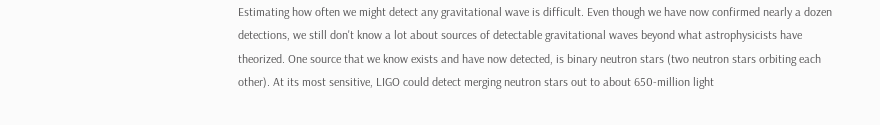Estimating how often we might detect any gravitational wave is difficult. Even though we have now confirmed nearly a dozen detections, we still don't know a lot about sources of detectable gravitational waves beyond what astrophysicists have theorized. One source that we know exists and have now detected, is binary neutron stars (two neutron stars orbiting each other). At its most sensitive, LIGO could detect merging neutron stars out to about 650-million light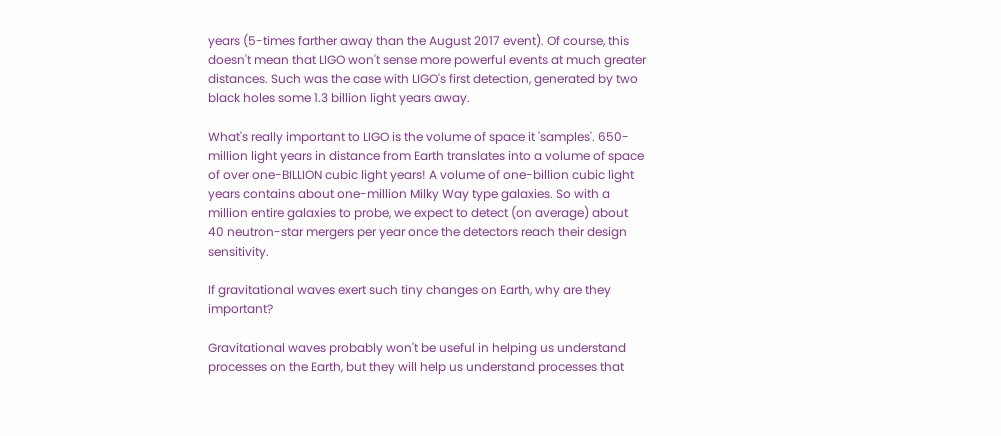years (5-times farther away than the August 2017 event). Of course, this doesn't mean that LIGO won't sense more powerful events at much greater distances. Such was the case with LIGO's first detection, generated by two black holes some 1.3 billion light years away.

What's really important to LIGO is the volume of space it 'samples'. 650-million light years in distance from Earth translates into a volume of space of over one-BILLION cubic light years! A volume of one-billion cubic light years contains about one-million Milky Way type galaxies. So with a million entire galaxies to probe, we expect to detect (on average) about 40 neutron-star mergers per year once the detectors reach their design sensitivity.

If gravitational waves exert such tiny changes on Earth, why are they important?

Gravitational waves probably won't be useful in helping us understand processes on the Earth, but they will help us understand processes that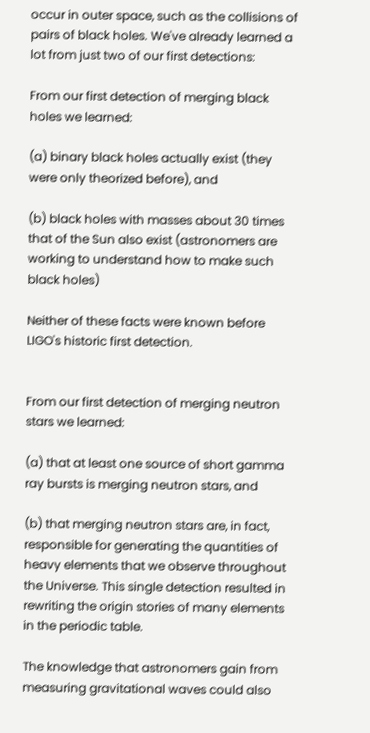occur in outer space, such as the collisions of pairs of black holes. We've already learned a lot from just two of our first detections:

From our first detection of merging black holes we learned:

(a) binary black holes actually exist (they were only theorized before), and

(b) black holes with masses about 30 times that of the Sun also exist (astronomers are working to understand how to make such black holes)

Neither of these facts were known before LIGO's historic first detection.


From our first detection of merging neutron stars we learned:

(a) that at least one source of short gamma ray bursts is merging neutron stars, and

(b) that merging neutron stars are, in fact, responsible for generating the quantities of heavy elements that we observe throughout the Universe. This single detection resulted in rewriting the origin stories of many elements in the periodic table.

The knowledge that astronomers gain from measuring gravitational waves could also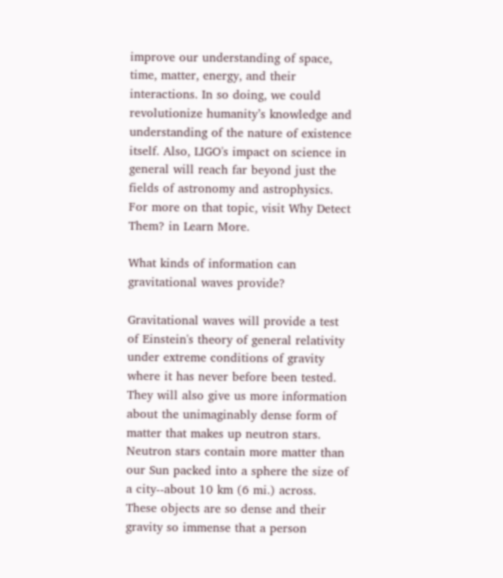improve our understanding of space, time, matter, energy, and their interactions. In so doing, we could revolutionize humanity’s knowledge and understanding of the nature of existence itself. Also, LIGO's impact on science in general will reach far beyond just the fields of astronomy and astrophysics. For more on that topic, visit Why Detect Them? in Learn More.

What kinds of information can gravitational waves provide?

Gravitational waves will provide a test of Einstein's theory of general relativity under extreme conditions of gravity where it has never before been tested. They will also give us more information about the unimaginably dense form of matter that makes up neutron stars. Neutron stars contain more matter than our Sun packed into a sphere the size of a city--about 10 km (6 mi.) across. These objects are so dense and their gravity so immense that a person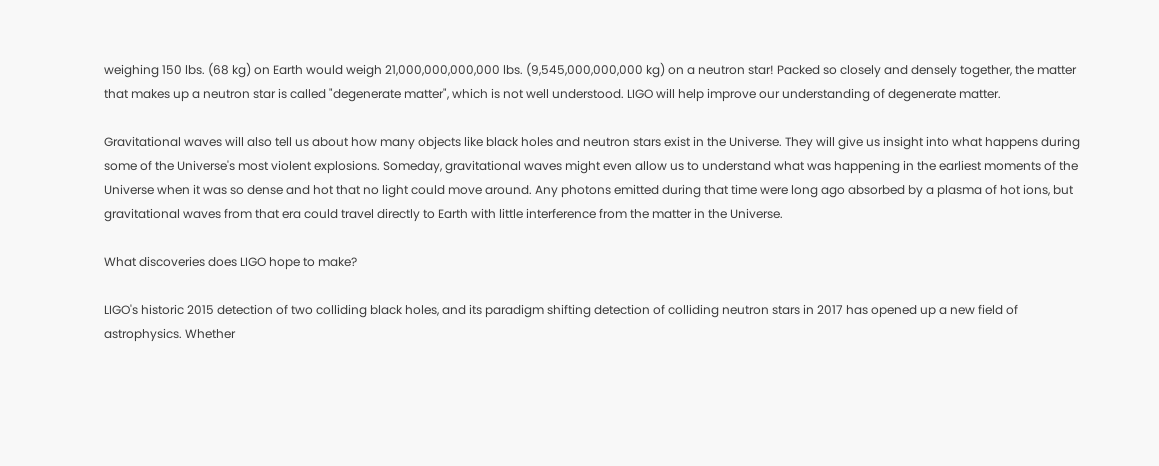weighing 150 lbs. (68 kg) on Earth would weigh 21,000,000,000,000 lbs. (9,545,000,000,000 kg) on a neutron star! Packed so closely and densely together, the matter that makes up a neutron star is called "degenerate matter", which is not well understood. LIGO will help improve our understanding of degenerate matter.

Gravitational waves will also tell us about how many objects like black holes and neutron stars exist in the Universe. They will give us insight into what happens during some of the Universe's most violent explosions. Someday, gravitational waves might even allow us to understand what was happening in the earliest moments of the Universe when it was so dense and hot that no light could move around. Any photons emitted during that time were long ago absorbed by a plasma of hot ions, but gravitational waves from that era could travel directly to Earth with little interference from the matter in the Universe.

What discoveries does LIGO hope to make?

LIGO's historic 2015 detection of two colliding black holes, and its paradigm shifting detection of colliding neutron stars in 2017 has opened up a new field of astrophysics. Whether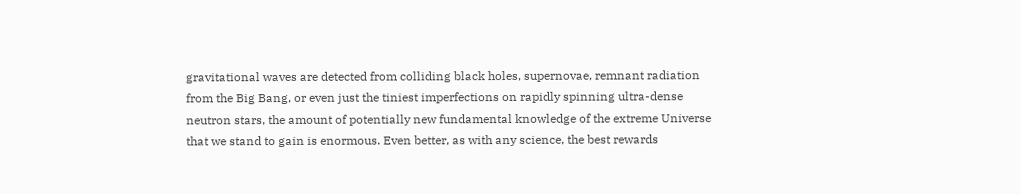gravitational waves are detected from colliding black holes, supernovae, remnant radiation from the Big Bang, or even just the tiniest imperfections on rapidly spinning ultra-dense neutron stars, the amount of potentially new fundamental knowledge of the extreme Universe that we stand to gain is enormous. Even better, as with any science, the best rewards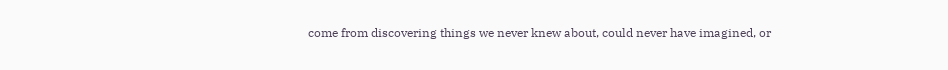come from discovering things we never knew about, could never have imagined, or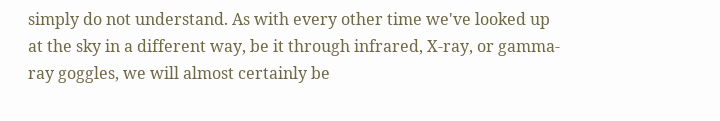simply do not understand. As with every other time we've looked up at the sky in a different way, be it through infrared, X-ray, or gamma-ray goggles, we will almost certainly be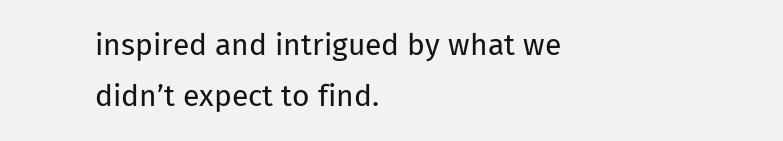inspired and intrigued by what we didn’t expect to find.